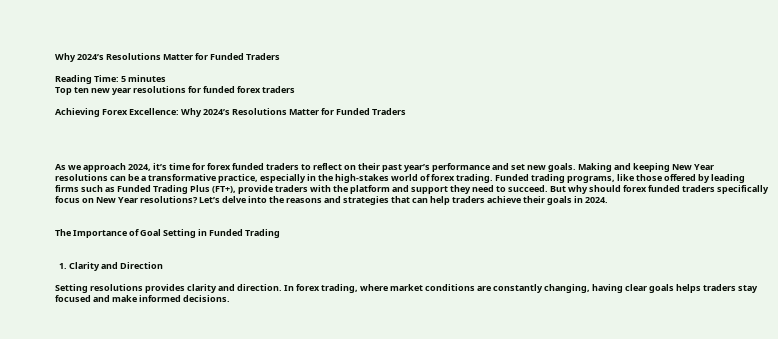Why 2024’s Resolutions Matter for Funded Traders

Reading Time: 5 minutes
Top ten new year resolutions for funded forex traders

Achieving Forex Excellence: Why 2024’s Resolutions Matter for Funded Traders




As we approach 2024, it’s time for forex funded traders to reflect on their past year’s performance and set new goals. Making and keeping New Year resolutions can be a transformative practice, especially in the high-stakes world of forex trading. Funded trading programs, like those offered by leading firms such as Funded Trading Plus (FT+), provide traders with the platform and support they need to succeed. But why should forex funded traders specifically focus on New Year resolutions? Let’s delve into the reasons and strategies that can help traders achieve their goals in 2024.


The Importance of Goal Setting in Funded Trading


  1. Clarity and Direction

Setting resolutions provides clarity and direction. In forex trading, where market conditions are constantly changing, having clear goals helps traders stay focused and make informed decisions.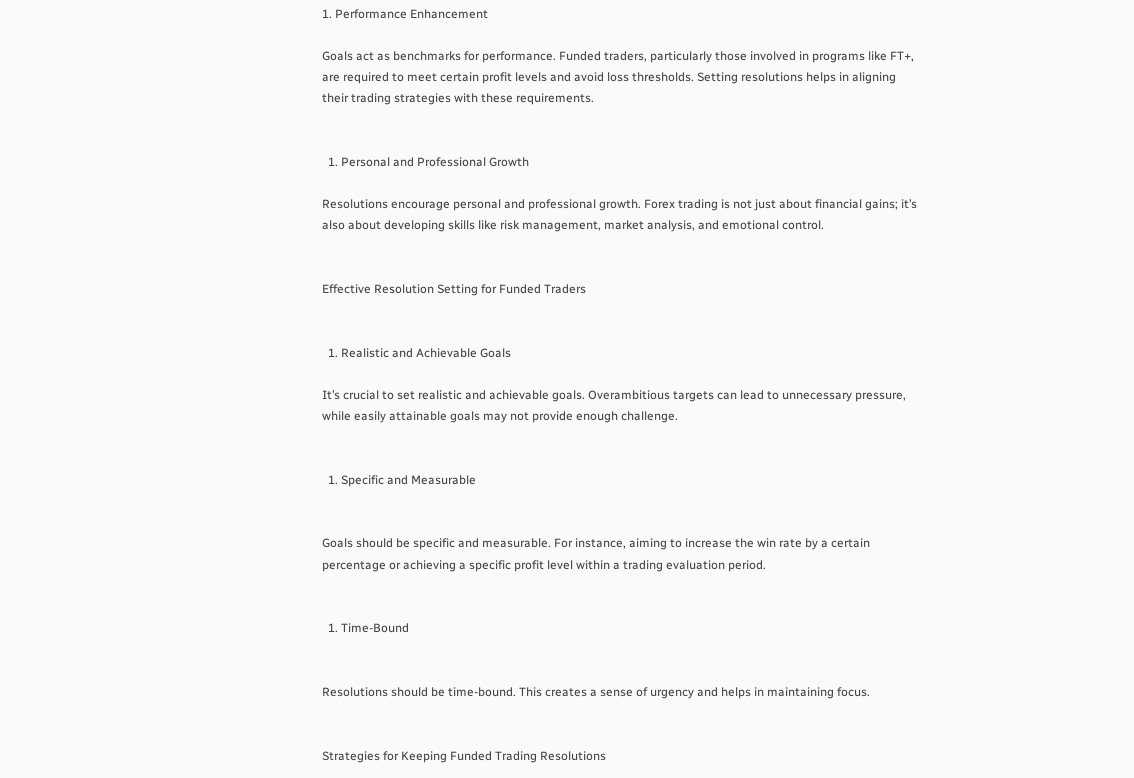1. Performance Enhancement

Goals act as benchmarks for performance. Funded traders, particularly those involved in programs like FT+, are required to meet certain profit levels and avoid loss thresholds. Setting resolutions helps in aligning their trading strategies with these requirements.


  1. Personal and Professional Growth

Resolutions encourage personal and professional growth. Forex trading is not just about financial gains; it’s also about developing skills like risk management, market analysis, and emotional control.


Effective Resolution Setting for Funded Traders


  1. Realistic and Achievable Goals

It’s crucial to set realistic and achievable goals. Overambitious targets can lead to unnecessary pressure, while easily attainable goals may not provide enough challenge.


  1. Specific and Measurable


Goals should be specific and measurable. For instance, aiming to increase the win rate by a certain percentage or achieving a specific profit level within a trading evaluation period.


  1. Time-Bound


Resolutions should be time-bound. This creates a sense of urgency and helps in maintaining focus.


Strategies for Keeping Funded Trading Resolutions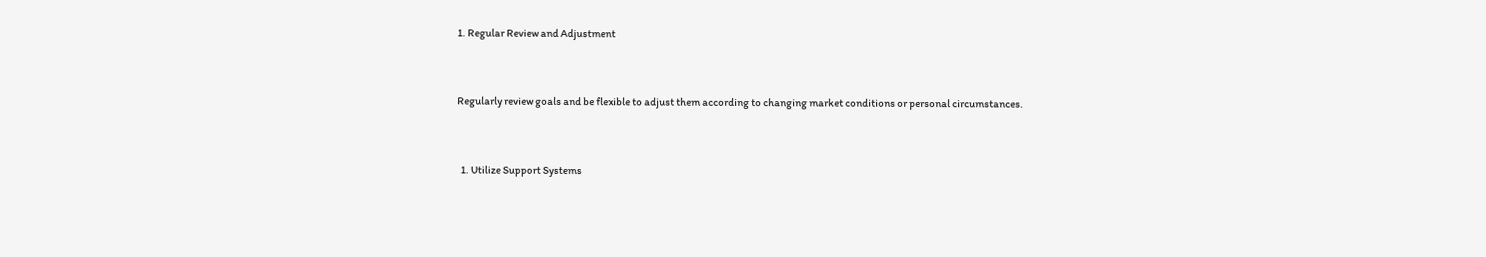1. Regular Review and Adjustment


Regularly review goals and be flexible to adjust them according to changing market conditions or personal circumstances.


  1. Utilize Support Systems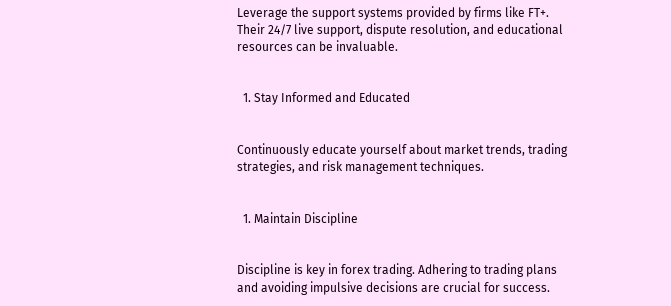Leverage the support systems provided by firms like FT+. Their 24/7 live support, dispute resolution, and educational resources can be invaluable.


  1. Stay Informed and Educated


Continuously educate yourself about market trends, trading strategies, and risk management techniques.


  1. Maintain Discipline


Discipline is key in forex trading. Adhering to trading plans and avoiding impulsive decisions are crucial for success.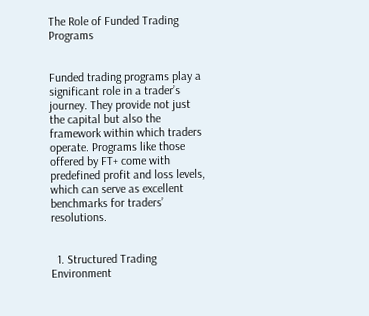The Role of Funded Trading Programs


Funded trading programs play a significant role in a trader’s journey. They provide not just the capital but also the framework within which traders operate. Programs like those offered by FT+ come with predefined profit and loss levels, which can serve as excellent benchmarks for traders’ resolutions.


  1. Structured Trading Environment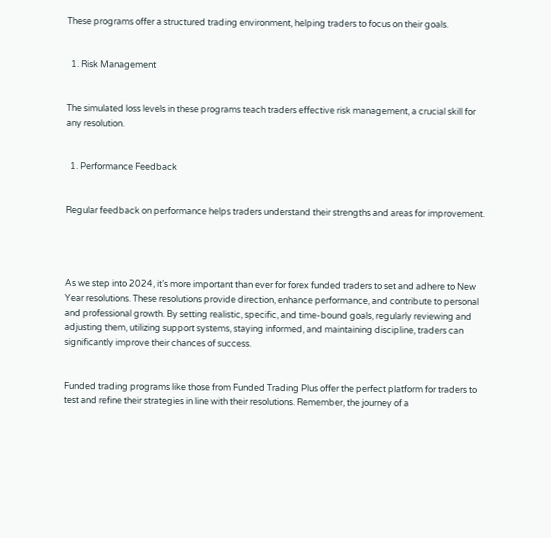These programs offer a structured trading environment, helping traders to focus on their goals.


  1. Risk Management


The simulated loss levels in these programs teach traders effective risk management, a crucial skill for any resolution.


  1. Performance Feedback


Regular feedback on performance helps traders understand their strengths and areas for improvement.




As we step into 2024, it’s more important than ever for forex funded traders to set and adhere to New Year resolutions. These resolutions provide direction, enhance performance, and contribute to personal and professional growth. By setting realistic, specific, and time-bound goals, regularly reviewing and adjusting them, utilizing support systems, staying informed, and maintaining discipline, traders can significantly improve their chances of success.


Funded trading programs like those from Funded Trading Plus offer the perfect platform for traders to test and refine their strategies in line with their resolutions. Remember, the journey of a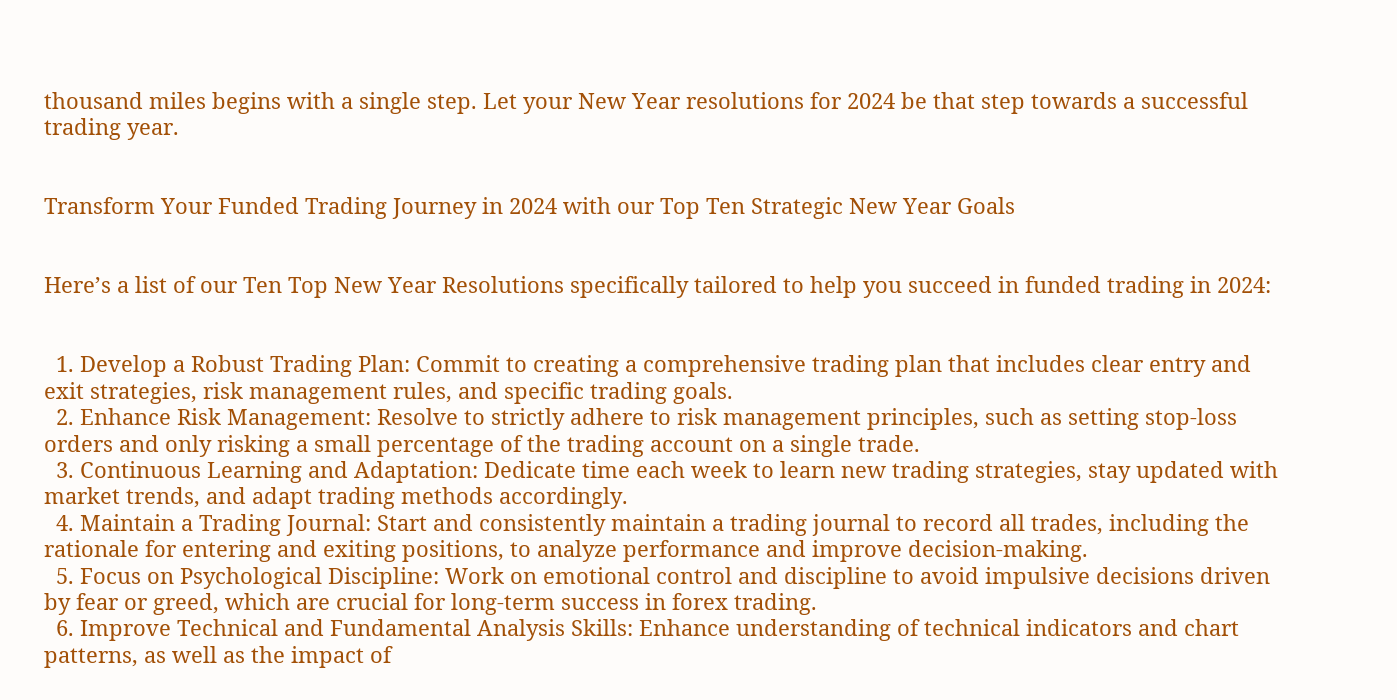thousand miles begins with a single step. Let your New Year resolutions for 2024 be that step towards a successful trading year.


Transform Your Funded Trading Journey in 2024 with our Top Ten Strategic New Year Goals


Here’s a list of our Ten Top New Year Resolutions specifically tailored to help you succeed in funded trading in 2024:


  1. Develop a Robust Trading Plan: Commit to creating a comprehensive trading plan that includes clear entry and exit strategies, risk management rules, and specific trading goals.
  2. Enhance Risk Management: Resolve to strictly adhere to risk management principles, such as setting stop-loss orders and only risking a small percentage of the trading account on a single trade.
  3. Continuous Learning and Adaptation: Dedicate time each week to learn new trading strategies, stay updated with market trends, and adapt trading methods accordingly.
  4. Maintain a Trading Journal: Start and consistently maintain a trading journal to record all trades, including the rationale for entering and exiting positions, to analyze performance and improve decision-making.
  5. Focus on Psychological Discipline: Work on emotional control and discipline to avoid impulsive decisions driven by fear or greed, which are crucial for long-term success in forex trading.
  6. Improve Technical and Fundamental Analysis Skills: Enhance understanding of technical indicators and chart patterns, as well as the impact of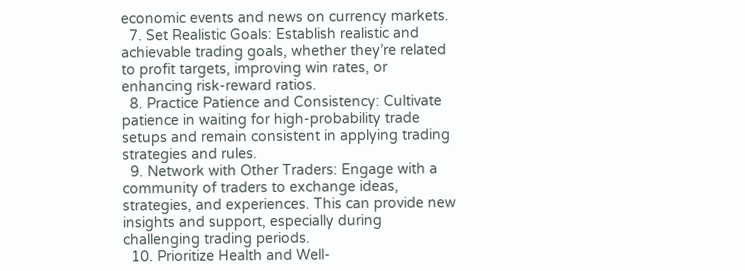economic events and news on currency markets.
  7. Set Realistic Goals: Establish realistic and achievable trading goals, whether they’re related to profit targets, improving win rates, or enhancing risk-reward ratios.
  8. Practice Patience and Consistency: Cultivate patience in waiting for high-probability trade setups and remain consistent in applying trading strategies and rules.
  9. Network with Other Traders: Engage with a community of traders to exchange ideas, strategies, and experiences. This can provide new insights and support, especially during challenging trading periods.
  10. Prioritize Health and Well-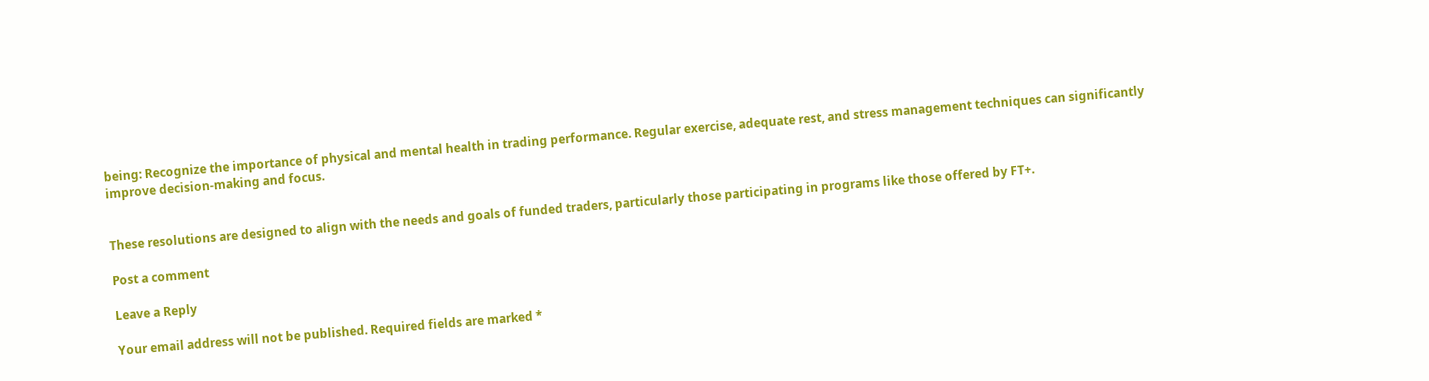being: Recognize the importance of physical and mental health in trading performance. Regular exercise, adequate rest, and stress management techniques can significantly improve decision-making and focus.


These resolutions are designed to align with the needs and goals of funded traders, particularly those participating in programs like those offered by FT+.

Post a comment

Leave a Reply

Your email address will not be published. Required fields are marked *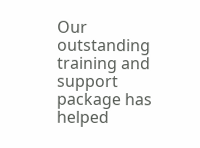Our outstanding training and support package has
helped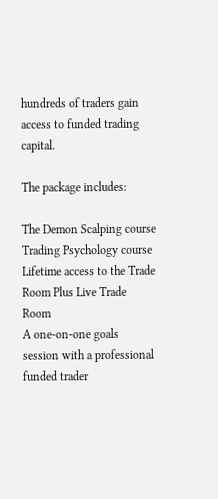hundreds of traders gain access to funded trading capital.

The package includes:

The Demon Scalping course
Trading Psychology course
Lifetime access to the Trade Room Plus Live Trade Room
A one-on-one goals session with a professional funded trader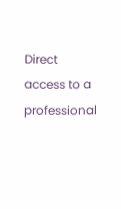Direct access to a professional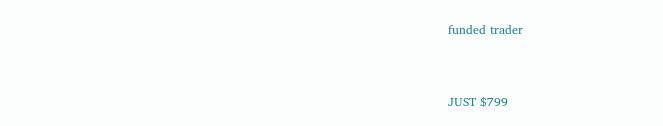funded trader


JUST $799